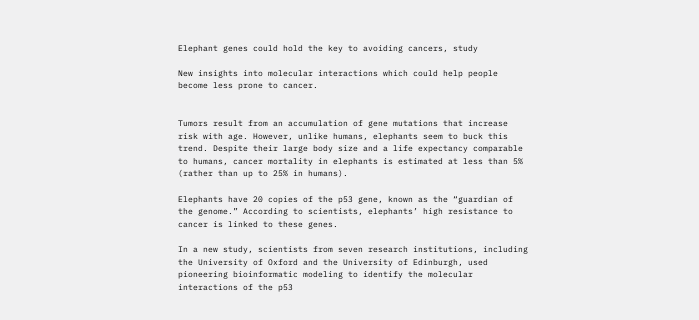Elephant genes could hold the key to avoiding cancers, study

New insights into molecular interactions which could help people become less prone to cancer.


Tumors result from an accumulation of gene mutations that increase risk with age. However, unlike humans, elephants seem to buck this trend. Despite their large body size and a life expectancy comparable to humans, cancer mortality in elephants is estimated at less than 5% (rather than up to 25% in humans).

Elephants have 20 copies of the p53 gene, known as the “guardian of the genome.” According to scientists, elephants’ high resistance to cancer is linked to these genes.

In a new study, scientists from seven research institutions, including the University of Oxford and the University of Edinburgh, used pioneering bioinformatic modeling to identify the molecular interactions of the p53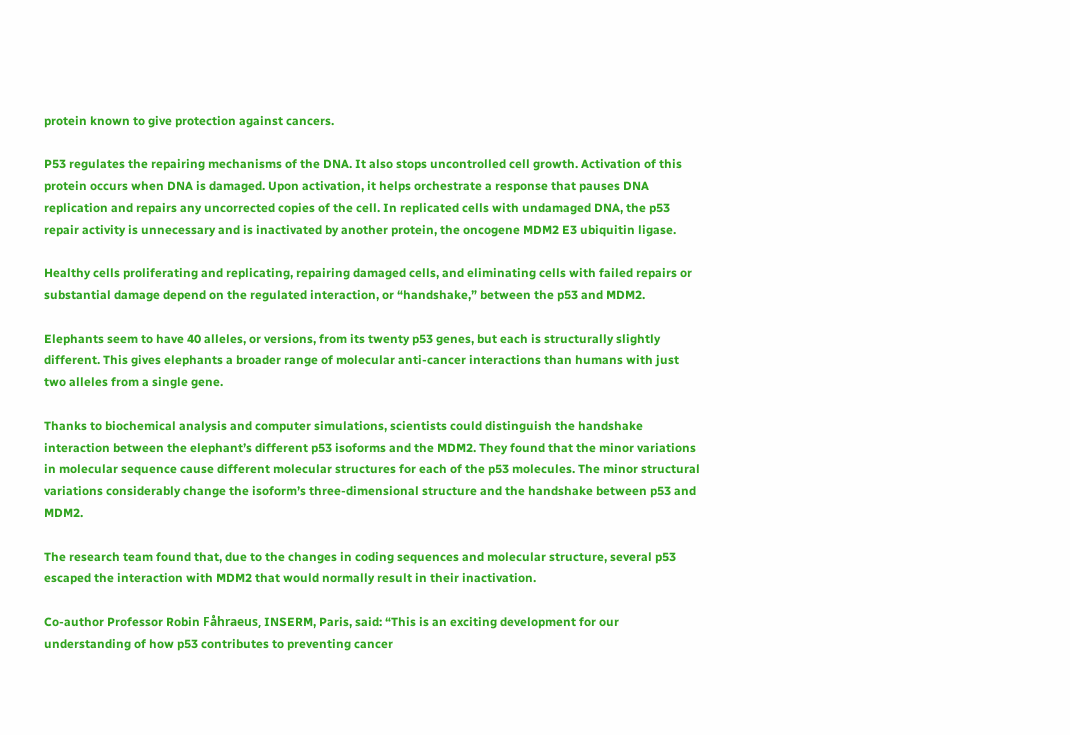protein known to give protection against cancers.

P53 regulates the repairing mechanisms of the DNA. It also stops uncontrolled cell growth. Activation of this protein occurs when DNA is damaged. Upon activation, it helps orchestrate a response that pauses DNA replication and repairs any uncorrected copies of the cell. In replicated cells with undamaged DNA, the p53 repair activity is unnecessary and is inactivated by another protein, the oncogene MDM2 E3 ubiquitin ligase.

Healthy cells proliferating and replicating, repairing damaged cells, and eliminating cells with failed repairs or substantial damage depend on the regulated interaction, or “handshake,” between the p53 and MDM2.

Elephants seem to have 40 alleles, or versions, from its twenty p53 genes, but each is structurally slightly different. This gives elephants a broader range of molecular anti-cancer interactions than humans with just two alleles from a single gene.

Thanks to biochemical analysis and computer simulations, scientists could distinguish the handshake interaction between the elephant’s different p53 isoforms and the MDM2. They found that the minor variations in molecular sequence cause different molecular structures for each of the p53 molecules. The minor structural variations considerably change the isoform’s three-dimensional structure and the handshake between p53 and MDM2.

The research team found that, due to the changes in coding sequences and molecular structure, several p53 escaped the interaction with MDM2 that would normally result in their inactivation.

Co-author Professor Robin Fåhraeus, INSERM, Paris, said: “This is an exciting development for our understanding of how p53 contributes to preventing cancer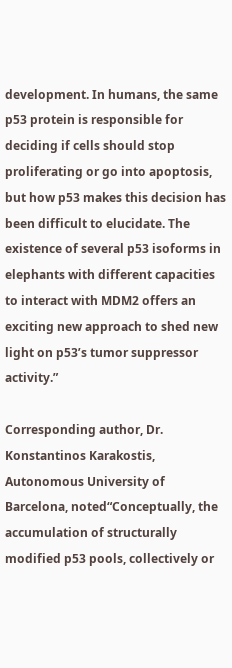development. In humans, the same p53 protein is responsible for deciding if cells should stop proliferating or go into apoptosis, but how p53 makes this decision has been difficult to elucidate. The existence of several p53 isoforms in elephants with different capacities to interact with MDM2 offers an exciting new approach to shed new light on p53’s tumor suppressor activity.”

Corresponding author, Dr. Konstantinos Karakostis, Autonomous University of Barcelona, noted“Conceptually, the accumulation of structurally modified p53 pools, collectively or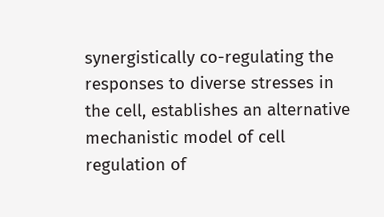synergistically co-regulating the responses to diverse stresses in the cell, establishes an alternative mechanistic model of cell regulation of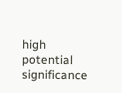high potential significance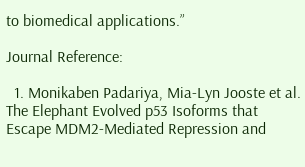to biomedical applications.”

Journal Reference:

  1. Monikaben Padariya, Mia-Lyn Jooste et al. The Elephant Evolved p53 Isoforms that Escape MDM2-Mediated Repression and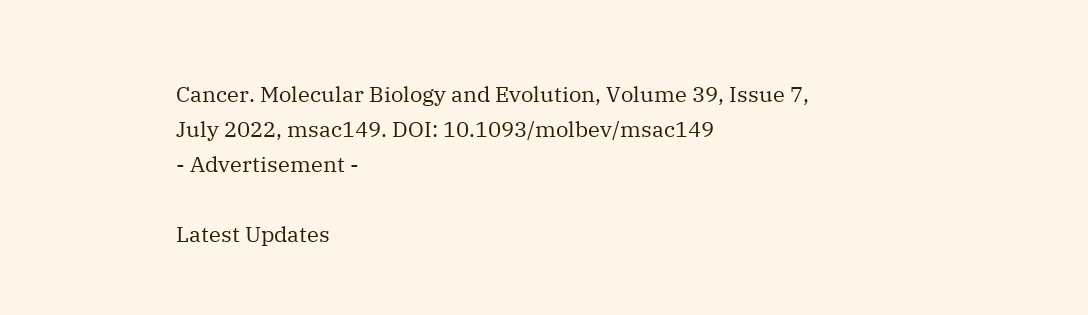Cancer. Molecular Biology and Evolution, Volume 39, Issue 7, July 2022, msac149. DOI: 10.1093/molbev/msac149
- Advertisement -

Latest Updates